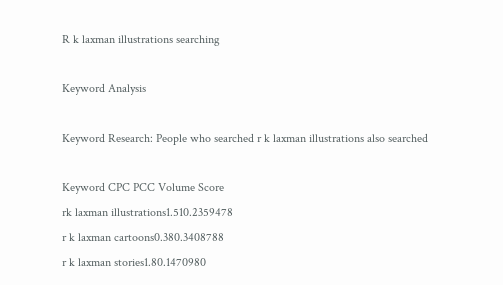R k laxman illustrations searching

Keyword Analysis

Keyword Research: People who searched r k laxman illustrations also searched

Keyword CPC PCC Volume Score
rk laxman illustrations1.510.2359478
r k laxman cartoons0.380.3408788
r k laxman stories1.80.1470980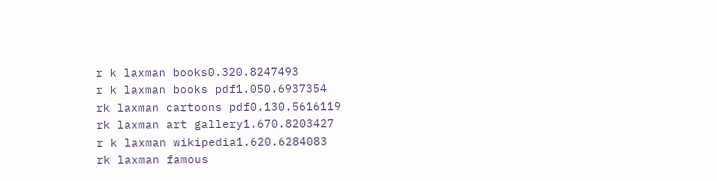r k laxman books0.320.8247493
r k laxman books pdf1.050.6937354
rk laxman cartoons pdf0.130.5616119
rk laxman art gallery1.670.8203427
r k laxman wikipedia1.620.6284083
rk laxman famous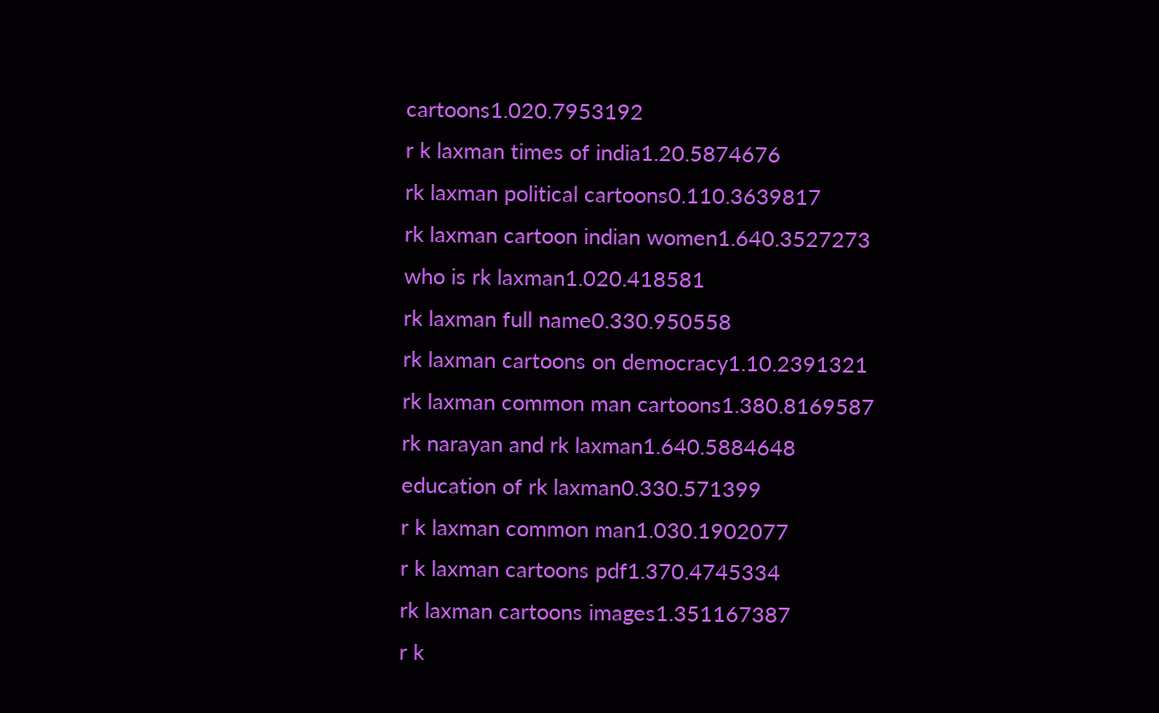cartoons1.020.7953192
r k laxman times of india1.20.5874676
rk laxman political cartoons0.110.3639817
rk laxman cartoon indian women1.640.3527273
who is rk laxman1.020.418581
rk laxman full name0.330.950558
rk laxman cartoons on democracy1.10.2391321
rk laxman common man cartoons1.380.8169587
rk narayan and rk laxman1.640.5884648
education of rk laxman0.330.571399
r k laxman common man1.030.1902077
r k laxman cartoons pdf1.370.4745334
rk laxman cartoons images1.351167387
r k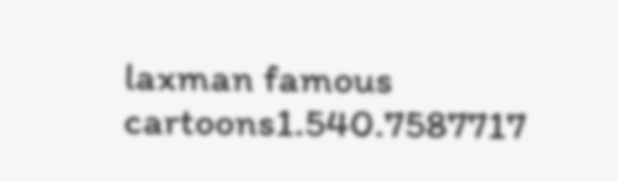laxman famous cartoons1.540.7587717